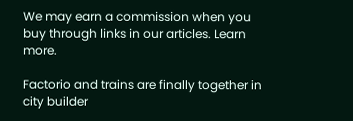We may earn a commission when you buy through links in our articles. Learn more.

Factorio and trains are finally together in city builder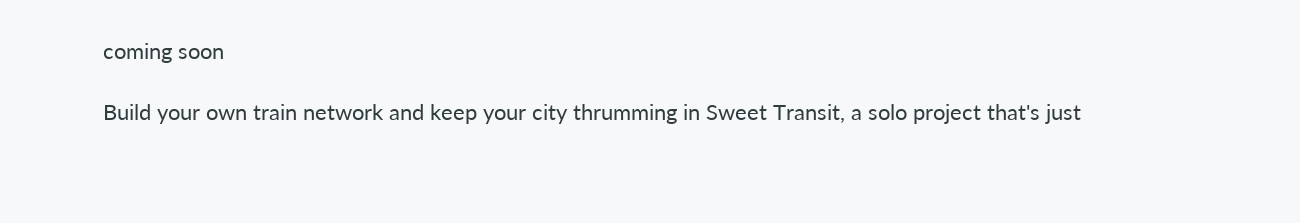coming soon

Build your own train network and keep your city thrumming in Sweet Transit, a solo project that's just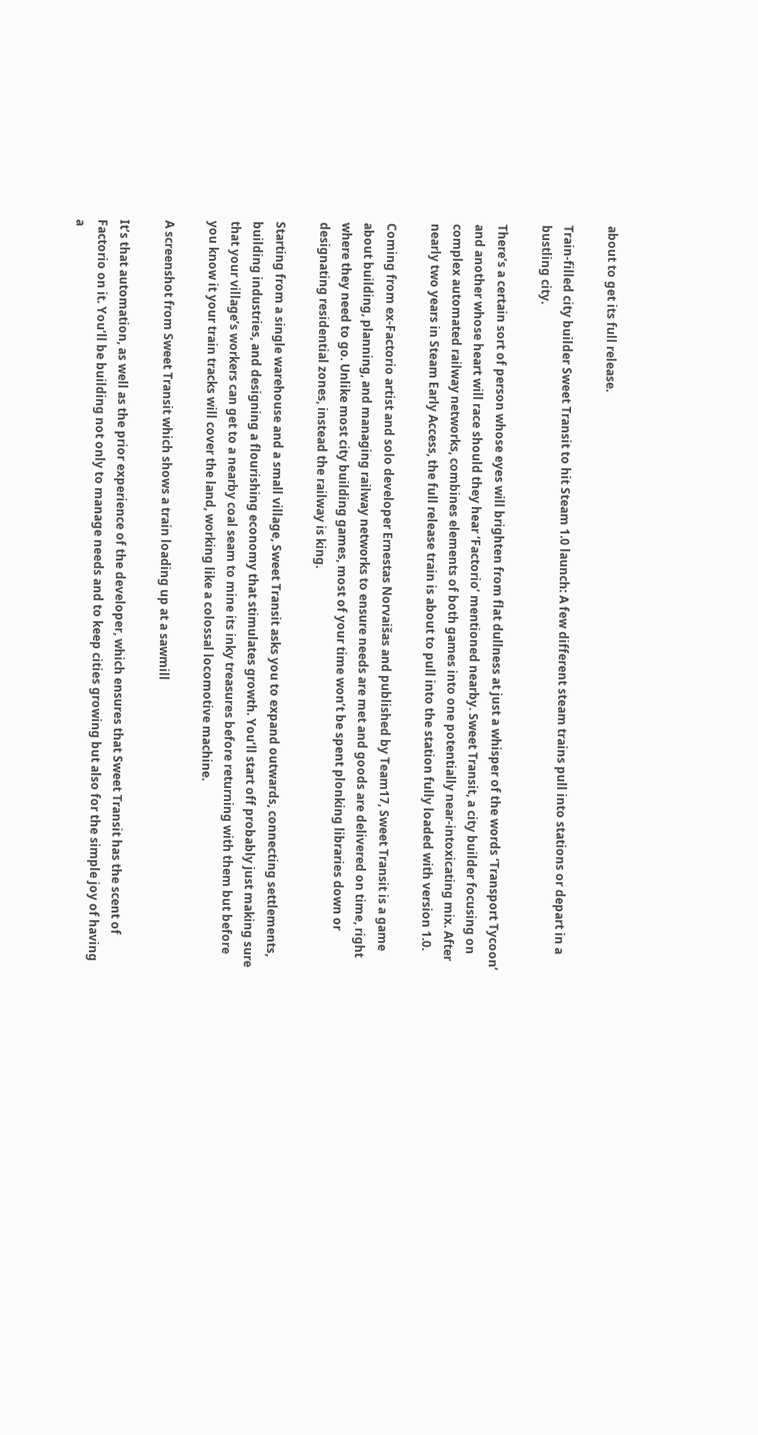about to get its full release.

Train-filled city builder Sweet Transit to hit Steam 1.0 launch: A few different steam trains pull into stations or depart in a bustling city.

There’s a certain sort of person whose eyes will brighten from flat dullness at just a whisper of the words ‘Transport Tycoon’ and another whose heart will race should they hear ‘Factorio’ mentioned nearby. Sweet Transit, a city builder focusing on complex automated railway networks, combines elements of both games into one potentially near-intoxicating mix. After nearly two years in Steam Early Access, the full release train is about to pull into the station fully loaded with version 1.0.

Coming from ex-Factorio artist and solo developer Ernestas Norvaišas and published by Team17, Sweet Transit is a game about building, planning, and managing railway networks to ensure needs are met and goods are delivered on time, right where they need to go. Unlike most city building games, most of your time won’t be spent plonking libraries down or designating residential zones, instead the railway is king.

Starting from a single warehouse and a small village, Sweet Transit asks you to expand outwards, connecting settlements, building industries, and designing a flourishing economy that stimulates growth. You’ll start off probably just making sure that your village’s workers can get to a nearby coal seam to mine its inky treasures before returning with them but before you know it your train tracks will cover the land, working like a colossal locomotive machine.

A screenshot from Sweet Transit which shows a train loading up at a sawmill

It’s that automation, as well as the prior experience of the developer, which ensures that Sweet Transit has the scent of Factorio on it. You’ll be building not only to manage needs and to keep cities growing but also for the simple joy of having a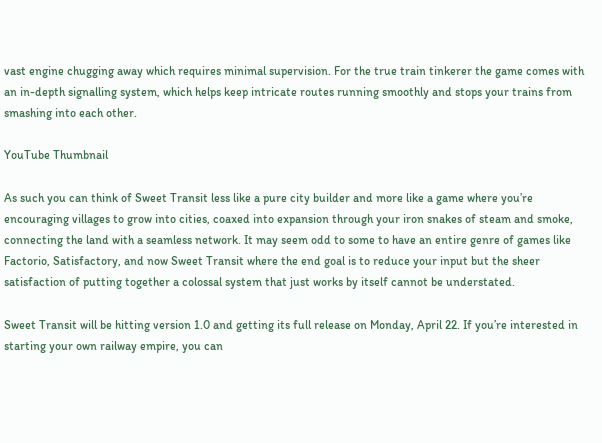vast engine chugging away which requires minimal supervision. For the true train tinkerer the game comes with an in-depth signalling system, which helps keep intricate routes running smoothly and stops your trains from smashing into each other.

YouTube Thumbnail

As such you can think of Sweet Transit less like a pure city builder and more like a game where you’re encouraging villages to grow into cities, coaxed into expansion through your iron snakes of steam and smoke, connecting the land with a seamless network. It may seem odd to some to have an entire genre of games like Factorio, Satisfactory, and now Sweet Transit where the end goal is to reduce your input but the sheer satisfaction of putting together a colossal system that just works by itself cannot be understated.

Sweet Transit will be hitting version 1.0 and getting its full release on Monday, April 22. If you’re interested in starting your own railway empire, you can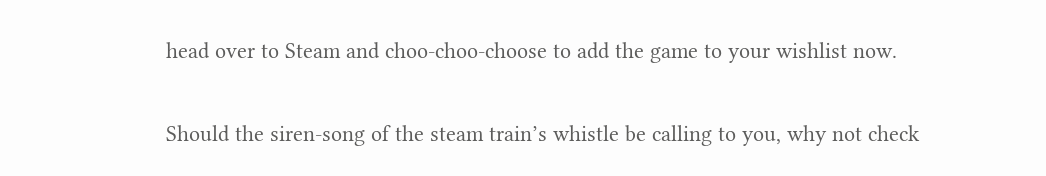head over to Steam and choo-choo-choose to add the game to your wishlist now.

Should the siren-song of the steam train’s whistle be calling to you, why not check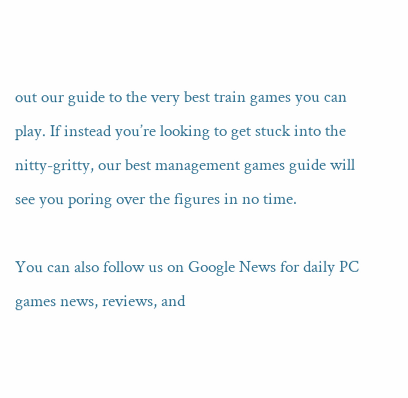out our guide to the very best train games you can play. If instead you’re looking to get stuck into the nitty-gritty, our best management games guide will see you poring over the figures in no time.

You can also follow us on Google News for daily PC games news, reviews, and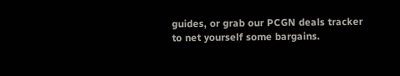guides, or grab our PCGN deals tracker to net yourself some bargains.